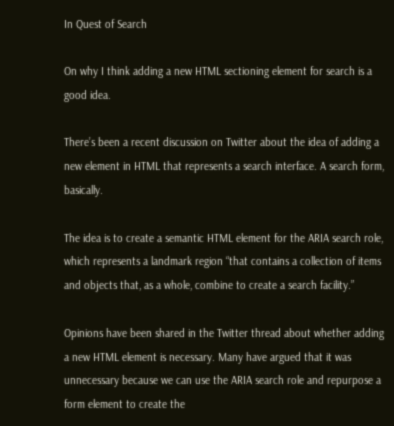In Quest of Search

On why I think adding a new HTML sectioning element for search is a good idea.

There’s been a recent discussion on Twitter about the idea of adding a new element in HTML that represents a search interface. A search form, basically.

The idea is to create a semantic HTML element for the ARIA search role, which represents a landmark region “that contains a collection of items and objects that, as a whole, combine to create a search facility.”

Opinions have been shared in the Twitter thread about whether adding a new HTML element is necessary. Many have argued that it was unnecessary because we can use the ARIA search role and repurpose a form element to create the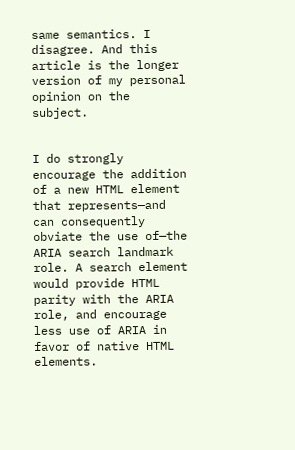same semantics. I disagree. And this article is the longer version of my personal opinion on the subject.


I do strongly encourage the addition of a new HTML element that represents—and can consequently obviate the use of—the ARIA search landmark role. A search element would provide HTML parity with the ARIA role, and encourage less use of ARIA in favor of native HTML elements.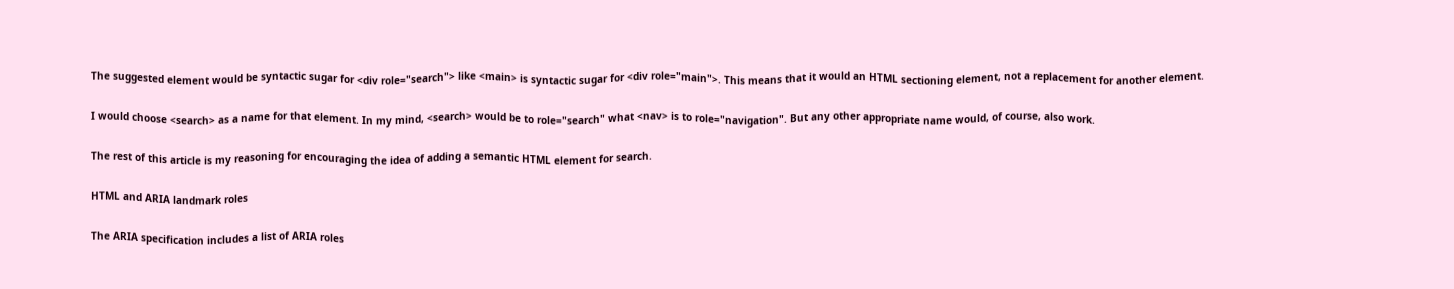The suggested element would be syntactic sugar for <div role="search"> like <main> is syntactic sugar for <div role="main">. This means that it would an HTML sectioning element, not a replacement for another element.

I would choose <search> as a name for that element. In my mind, <search> would be to role="search" what <nav> is to role="navigation". But any other appropriate name would, of course, also work.

The rest of this article is my reasoning for encouraging the idea of adding a semantic HTML element for search.

HTML and ARIA landmark roles

The ARIA specification includes a list of ARIA roles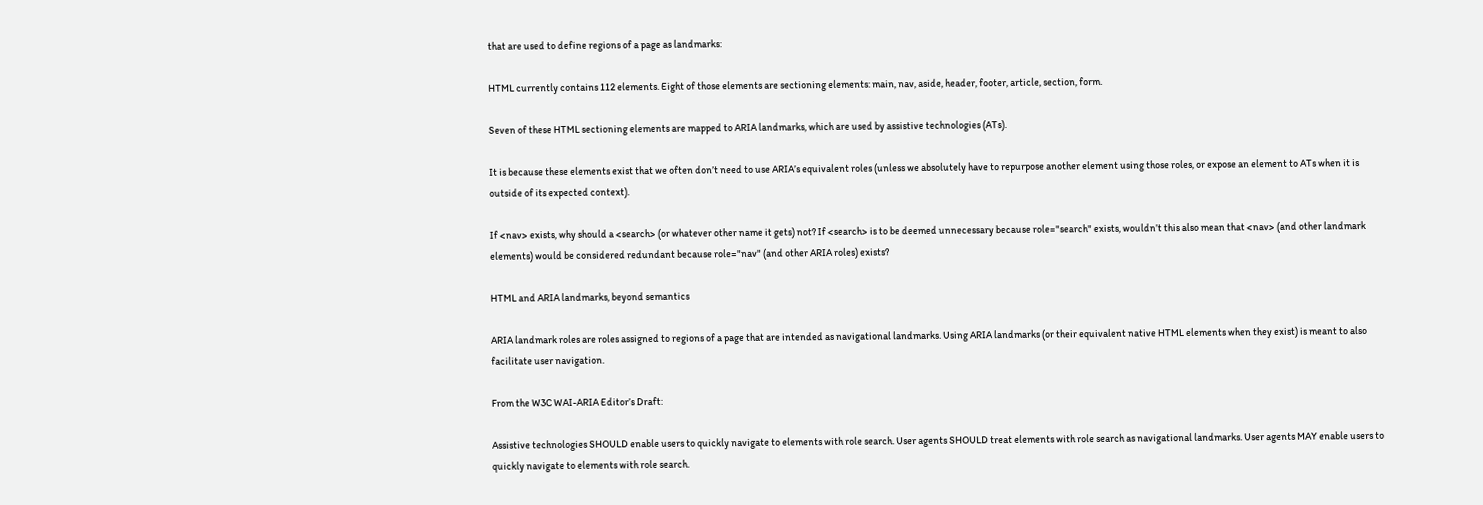that are used to define regions of a page as landmarks:

HTML currently contains 112 elements. Eight of those elements are sectioning elements: main, nav, aside, header, footer, article, section, form.

Seven of these HTML sectioning elements are mapped to ARIA landmarks, which are used by assistive technologies (ATs).

It is because these elements exist that we often don’t need to use ARIA’s equivalent roles (unless we absolutely have to repurpose another element using those roles, or expose an element to ATs when it is outside of its expected context).

If <nav> exists, why should a <search> (or whatever other name it gets) not? If <search> is to be deemed unnecessary because role="search" exists, wouldn’t this also mean that <nav> (and other landmark elements) would be considered redundant because role="nav" (and other ARIA roles) exists?

HTML and ARIA landmarks, beyond semantics

ARIA landmark roles are roles assigned to regions of a page that are intended as navigational landmarks. Using ARIA landmarks (or their equivalent native HTML elements when they exist) is meant to also facilitate user navigation.

From the W3C WAI-ARIA Editor’s Draft:

Assistive technologies SHOULD enable users to quickly navigate to elements with role search. User agents SHOULD treat elements with role search as navigational landmarks. User agents MAY enable users to quickly navigate to elements with role search.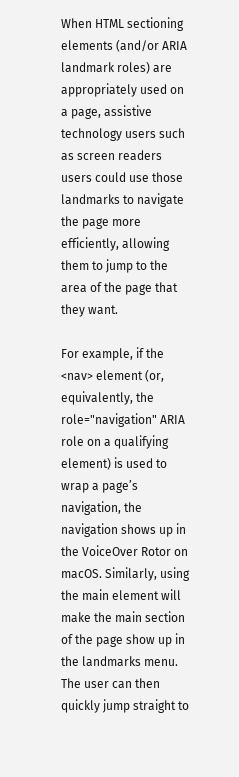When HTML sectioning elements (and/or ARIA landmark roles) are appropriately used on a page, assistive technology users such as screen readers users could use those landmarks to navigate the page more efficiently, allowing them to jump to the area of the page that they want.

For example, if the <nav> element (or, equivalently, the role="navigation" ARIA role on a qualifying element) is used to wrap a page’s navigation, the navigation shows up in the VoiceOver Rotor on macOS. Similarly, using the main element will make the main section of the page show up in the landmarks menu. The user can then quickly jump straight to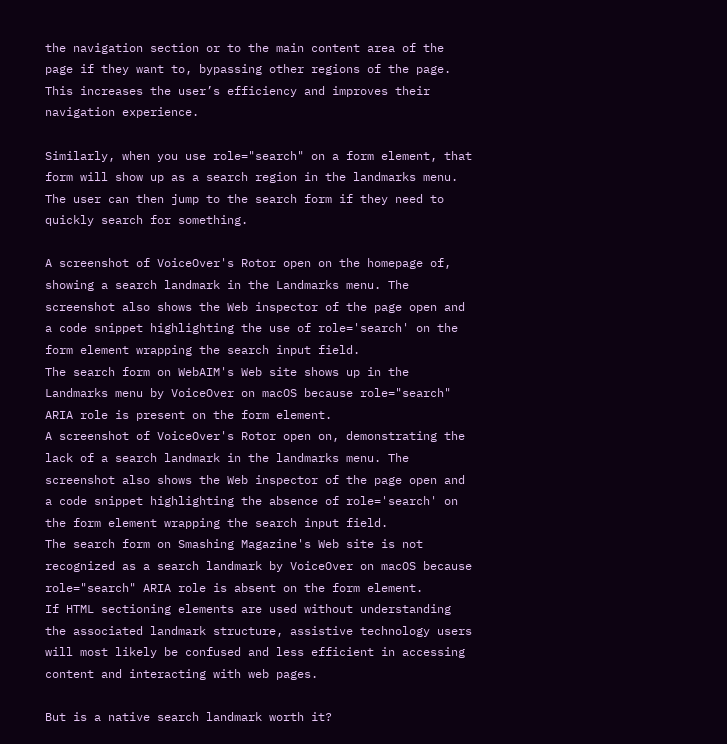the navigation section or to the main content area of the page if they want to, bypassing other regions of the page. This increases the user’s efficiency and improves their navigation experience.

Similarly, when you use role="search" on a form element, that form will show up as a search region in the landmarks menu. The user can then jump to the search form if they need to quickly search for something.

A screenshot of VoiceOver's Rotor open on the homepage of, showing a search landmark in the Landmarks menu. The screenshot also shows the Web inspector of the page open and a code snippet highlighting the use of role='search' on the form element wrapping the search input field.
The search form on WebAIM's Web site shows up in the Landmarks menu by VoiceOver on macOS because role="search" ARIA role is present on the form element.
A screenshot of VoiceOver's Rotor open on, demonstrating the lack of a search landmark in the landmarks menu. The screenshot also shows the Web inspector of the page open and a code snippet highlighting the absence of role='search' on the form element wrapping the search input field.
The search form on Smashing Magazine's Web site is not recognized as a search landmark by VoiceOver on macOS because role="search" ARIA role is absent on the form element.
If HTML sectioning elements are used without understanding the associated landmark structure, assistive technology users will most likely be confused and less efficient in accessing content and interacting with web pages.

But is a native search landmark worth it?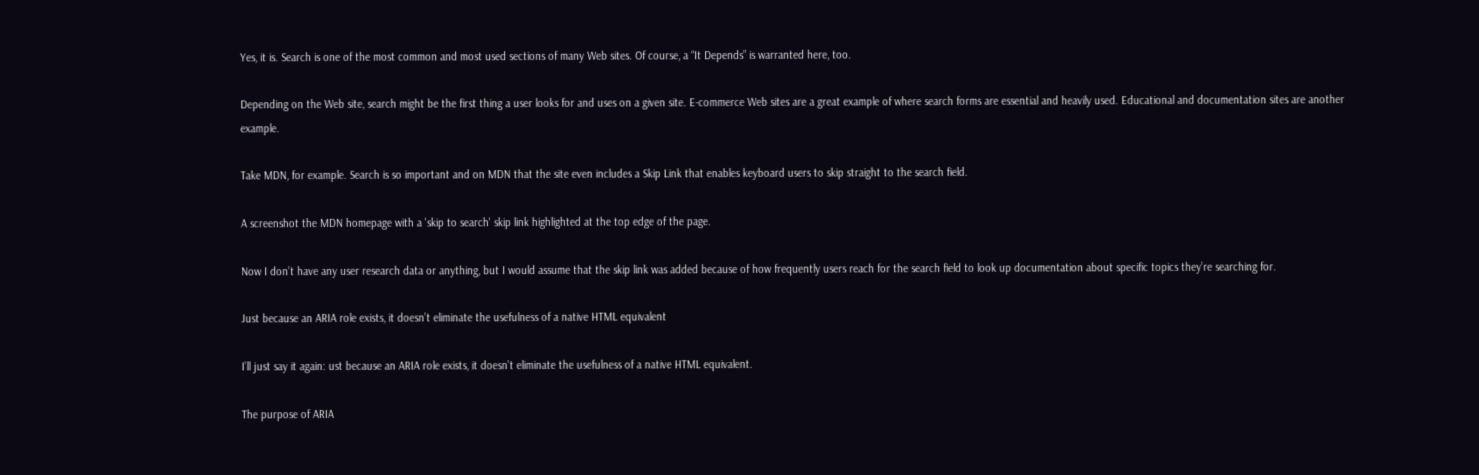Yes, it is. Search is one of the most common and most used sections of many Web sites. Of course, a “It Depends” is warranted here, too.

Depending on the Web site, search might be the first thing a user looks for and uses on a given site. E-commerce Web sites are a great example of where search forms are essential and heavily used. Educational and documentation sites are another example.

Take MDN, for example. Search is so important and on MDN that the site even includes a Skip Link that enables keyboard users to skip straight to the search field.

A screenshot the MDN homepage with a 'skip to search' skip link highlighted at the top edge of the page.

Now I don’t have any user research data or anything, but I would assume that the skip link was added because of how frequently users reach for the search field to look up documentation about specific topics they’re searching for.

Just because an ARIA role exists, it doesn’t eliminate the usefulness of a native HTML equivalent

I’ll just say it again: ust because an ARIA role exists, it doesn’t eliminate the usefulness of a native HTML equivalent.

The purpose of ARIA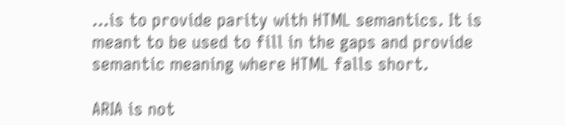…is to provide parity with HTML semantics. It is meant to be used to fill in the gaps and provide semantic meaning where HTML falls short.

ARIA is not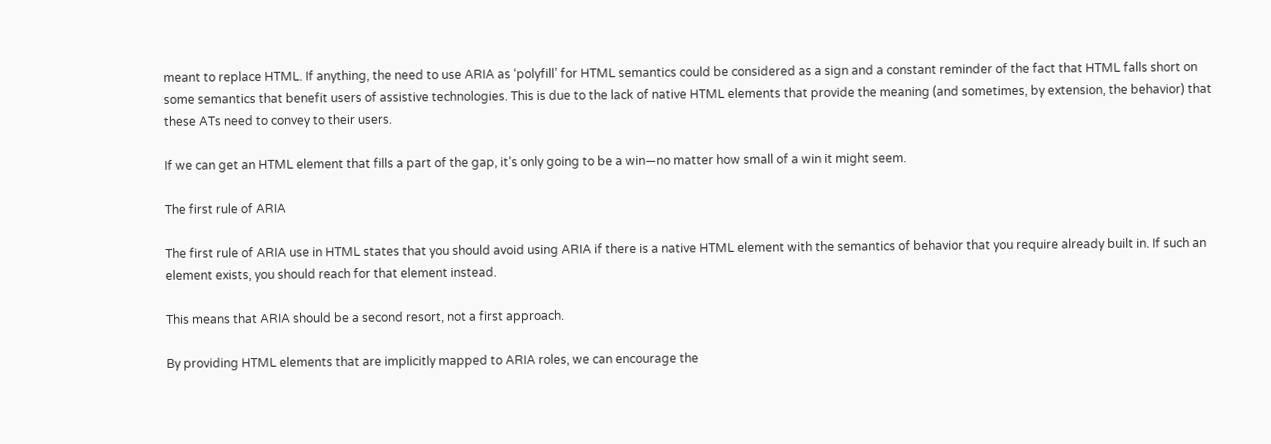meant to replace HTML. If anything, the need to use ARIA as ‘polyfill’ for HTML semantics could be considered as a sign and a constant reminder of the fact that HTML falls short on some semantics that benefit users of assistive technologies. This is due to the lack of native HTML elements that provide the meaning (and sometimes, by extension, the behavior) that these ATs need to convey to their users.

If we can get an HTML element that fills a part of the gap, it’s only going to be a win—no matter how small of a win it might seem.

The first rule of ARIA

The first rule of ARIA use in HTML states that you should avoid using ARIA if there is a native HTML element with the semantics of behavior that you require already built in. If such an element exists, you should reach for that element instead.

This means that ARIA should be a second resort, not a first approach.

By providing HTML elements that are implicitly mapped to ARIA roles, we can encourage the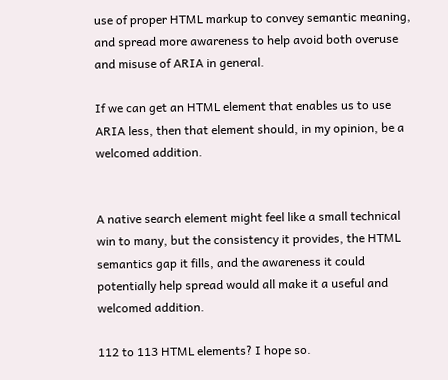use of proper HTML markup to convey semantic meaning, and spread more awareness to help avoid both overuse and misuse of ARIA in general.

If we can get an HTML element that enables us to use ARIA less, then that element should, in my opinion, be a welcomed addition.


A native search element might feel like a small technical win to many, but the consistency it provides, the HTML semantics gap it fills, and the awareness it could potentially help spread would all make it a useful and welcomed addition.

112 to 113 HTML elements? I hope so.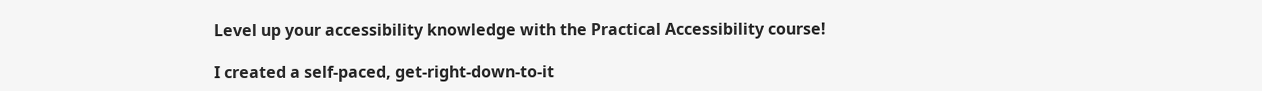Level up your accessibility knowledge with the Practical Accessibility course!

I created a self-paced, get-right-down-to-it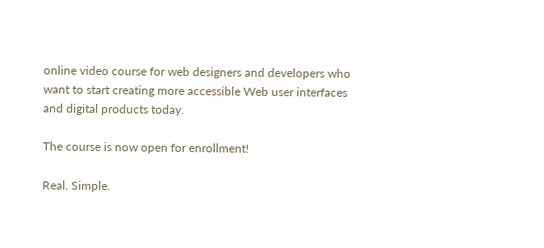online video course for web designers and developers who want to start creating more accessible Web user interfaces and digital products today.

The course is now open for enrollment!

Real. Simple.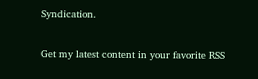Syndication.

Get my latest content in your favorite RSS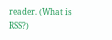reader. (What is RSS?)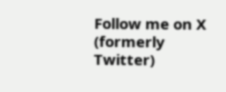Follow me on X (formerly Twitter)